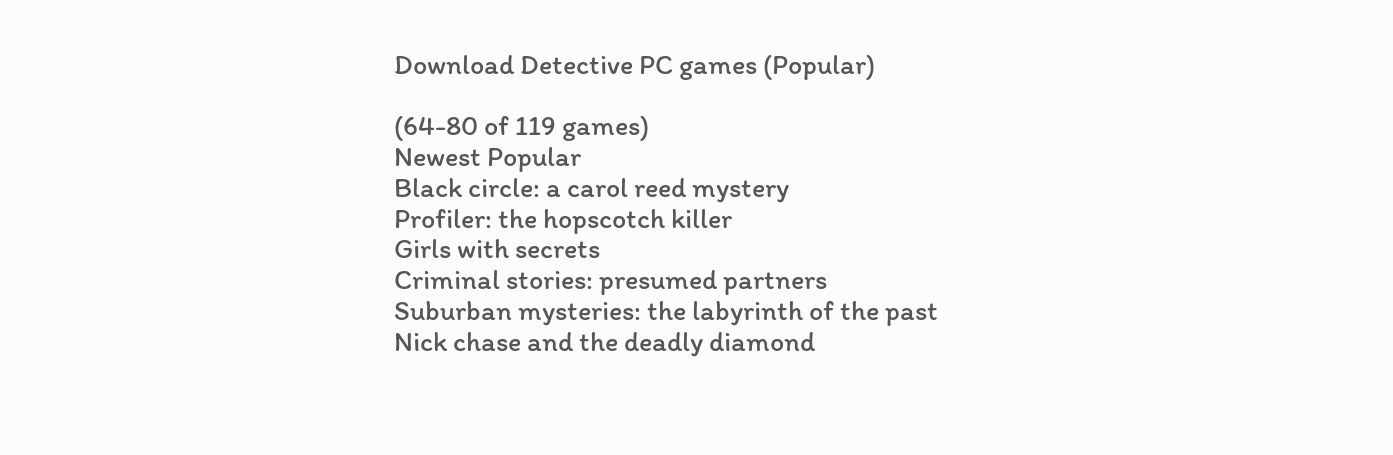Download Detective PC games (Popular)

(64-80 of 119 games)
Newest Popular
Black circle: a carol reed mystery
Profiler: the hopscotch killer
Girls with secrets
Criminal stories: presumed partners
Suburban mysteries: the labyrinth of the past
Nick chase and the deadly diamond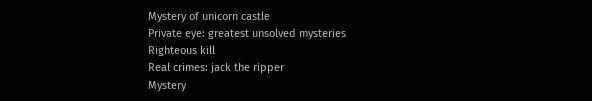Mystery of unicorn castle
Private eye: greatest unsolved mysteries
Righteous kill
Real crimes: jack the ripper
Mystery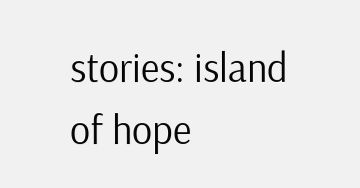stories: island of hope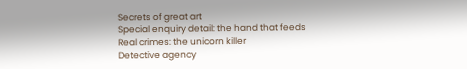Secrets of great art
Special enquiry detail: the hand that feeds
Real crimes: the unicorn killer
Detective agency